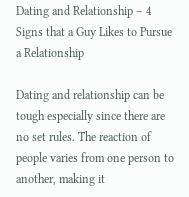Dating and Relationship – 4 Signs that a Guy Likes to Pursue a Relationship

Dating and relationship can be tough especially since there are no set rules. The reaction of people varies from one person to another, making it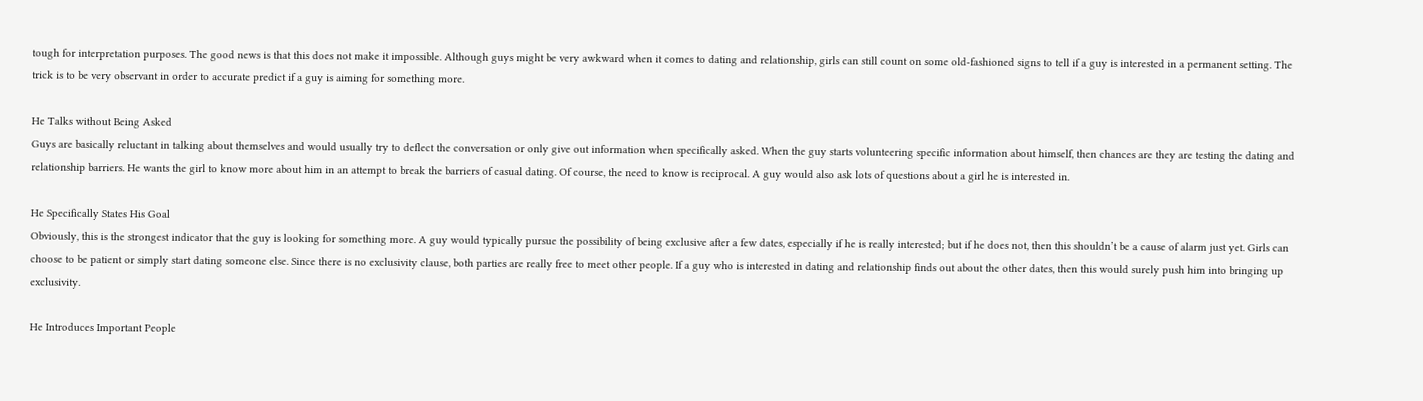tough for interpretation purposes. The good news is that this does not make it impossible. Although guys might be very awkward when it comes to dating and relationship, girls can still count on some old-fashioned signs to tell if a guy is interested in a permanent setting. The trick is to be very observant in order to accurate predict if a guy is aiming for something more.

He Talks without Being Asked
Guys are basically reluctant in talking about themselves and would usually try to deflect the conversation or only give out information when specifically asked. When the guy starts volunteering specific information about himself, then chances are they are testing the dating and relationship barriers. He wants the girl to know more about him in an attempt to break the barriers of casual dating. Of course, the need to know is reciprocal. A guy would also ask lots of questions about a girl he is interested in.

He Specifically States His Goal
Obviously, this is the strongest indicator that the guy is looking for something more. A guy would typically pursue the possibility of being exclusive after a few dates, especially if he is really interested; but if he does not, then this shouldn’t be a cause of alarm just yet. Girls can choose to be patient or simply start dating someone else. Since there is no exclusivity clause, both parties are really free to meet other people. If a guy who is interested in dating and relationship finds out about the other dates, then this would surely push him into bringing up exclusivity.

He Introduces Important People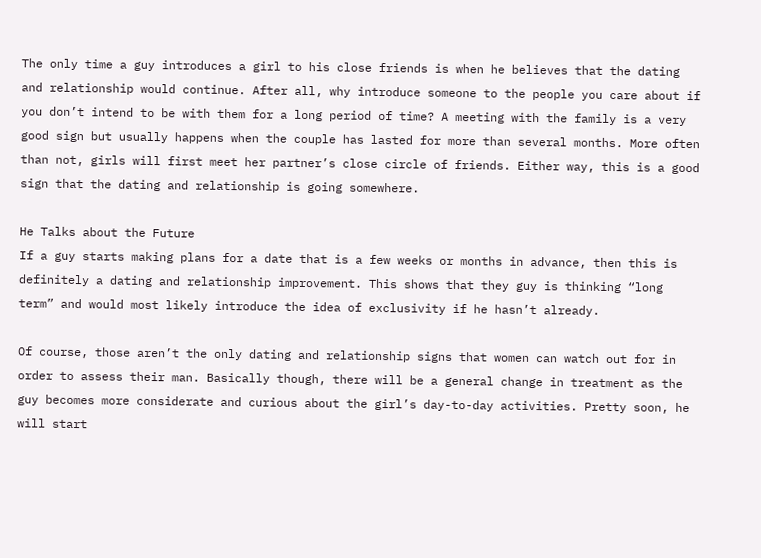The only time a guy introduces a girl to his close friends is when he believes that the dating and relationship would continue. After all, why introduce someone to the people you care about if you don’t intend to be with them for a long period of time? A meeting with the family is a very good sign but usually happens when the couple has lasted for more than several months. More often than not, girls will first meet her partner’s close circle of friends. Either way, this is a good sign that the dating and relationship is going somewhere.

He Talks about the Future
If a guy starts making plans for a date that is a few weeks or months in advance, then this is definitely a dating and relationship improvement. This shows that they guy is thinking “long term” and would most likely introduce the idea of exclusivity if he hasn’t already.

Of course, those aren’t the only dating and relationship signs that women can watch out for in order to assess their man. Basically though, there will be a general change in treatment as the guy becomes more considerate and curious about the girl’s day-to-day activities. Pretty soon, he will start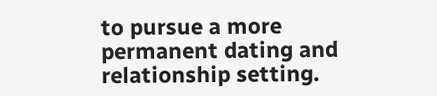to pursue a more permanent dating and relationship setting.